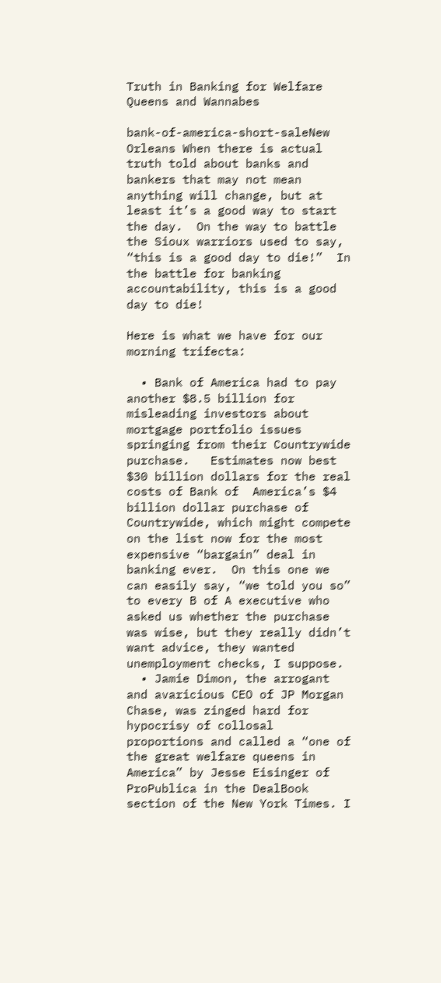Truth in Banking for Welfare Queens and Wannabes

bank-of-america-short-saleNew Orleans When there is actual truth told about banks and bankers that may not mean anything will change, but at least it’s a good way to start the day.  On the way to battle the Sioux warriors used to say, “this is a good day to die!”  In the battle for banking accountability, this is a good day to die!

Here is what we have for our morning trifecta:

  • Bank of America had to pay another $8.5 billion for misleading investors about mortgage portfolio issues springing from their Countrywide purchase.   Estimates now best $30 billion dollars for the real costs of Bank of  America’s $4 billion dollar purchase of  Countrywide, which might compete on the list now for the most expensive “bargain” deal in banking ever.  On this one we can easily say, “we told you so” to every B of A executive who asked us whether the purchase was wise, but they really didn’t want advice, they wanted unemployment checks, I suppose.
  • Jamie Dimon, the arrogant and avaricious CEO of JP Morgan Chase, was zinged hard for hypocrisy of collosal proportions and called a “one of the great welfare queens in America” by Jesse Eisinger of ProPublica in the DealBook section of the New York Times. I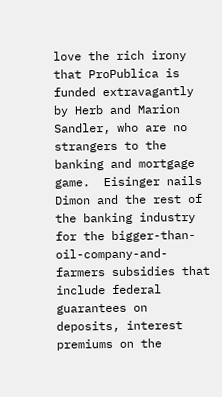love the rich irony that ProPublica is funded extravagantly by Herb and Marion Sandler, who are no strangers to the banking and mortgage game.  Eisinger nails Dimon and the rest of the banking industry for the bigger-than-oil-company-and-farmers subsidies that include federal guarantees on deposits, interest premiums on the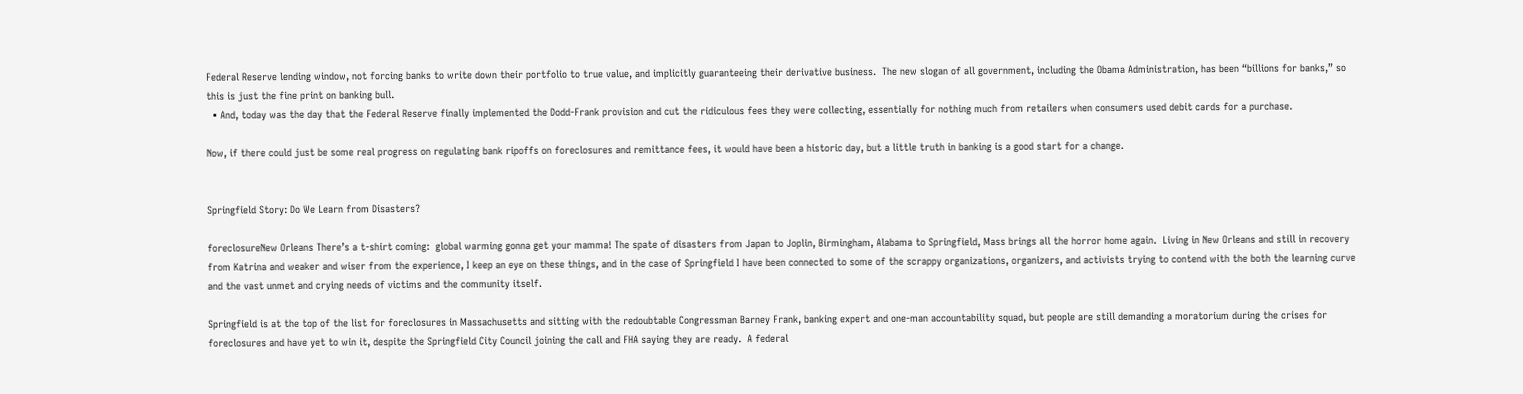Federal Reserve lending window, not forcing banks to write down their portfolio to true value, and implicitly guaranteeing their derivative business.  The new slogan of all government, including the Obama Administration, has been “billions for banks,” so this is just the fine print on banking bull.
  • And, today was the day that the Federal Reserve finally implemented the Dodd-Frank provision and cut the ridiculous fees they were collecting, essentially for nothing much from retailers when consumers used debit cards for a purchase.

Now, if there could just be some real progress on regulating bank ripoffs on foreclosures and remittance fees, it would have been a historic day, but a little truth in banking is a good start for a change.


Springfield Story: Do We Learn from Disasters?

foreclosureNew Orleans There’s a t-shirt coming:  global warming gonna get your mamma! The spate of disasters from Japan to Joplin, Birmingham, Alabama to Springfield, Mass brings all the horror home again.  Living in New Orleans and still in recovery from Katrina and weaker and wiser from the experience, I keep an eye on these things, and in the case of Springfield I have been connected to some of the scrappy organizations, organizers, and activists trying to contend with the both the learning curve and the vast unmet and crying needs of victims and the community itself.

Springfield is at the top of the list for foreclosures in Massachusetts and sitting with the redoubtable Congressman Barney Frank, banking expert and one-man accountability squad, but people are still demanding a moratorium during the crises for foreclosures and have yet to win it, despite the Springfield City Council joining the call and FHA saying they are ready.  A federal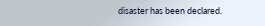disaster has been declared.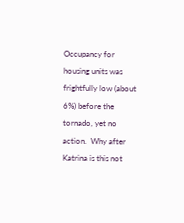Occupancy for housing units was frightfully low (about 6%) before the tornado, yet no action.  Why after Katrina is this not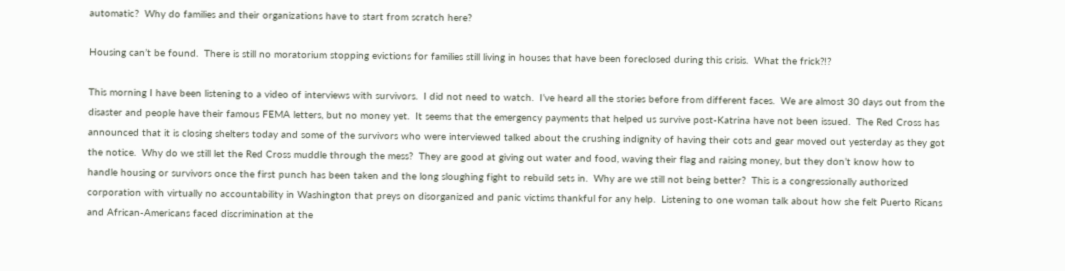automatic?  Why do families and their organizations have to start from scratch here?

Housing can’t be found.  There is still no moratorium stopping evictions for families still living in houses that have been foreclosed during this crisis.  What the frick?!?

This morning I have been listening to a video of interviews with survivors.  I did not need to watch.  I’ve heard all the stories before from different faces.  We are almost 30 days out from the disaster and people have their famous FEMA letters, but no money yet.  It seems that the emergency payments that helped us survive post-Katrina have not been issued.  The Red Cross has announced that it is closing shelters today and some of the survivors who were interviewed talked about the crushing indignity of having their cots and gear moved out yesterday as they got the notice.  Why do we still let the Red Cross muddle through the mess?  They are good at giving out water and food, waving their flag and raising money, but they don’t know how to handle housing or survivors once the first punch has been taken and the long sloughing fight to rebuild sets in.  Why are we still not being better?  This is a congressionally authorized corporation with virtually no accountability in Washington that preys on disorganized and panic victims thankful for any help.  Listening to one woman talk about how she felt Puerto Ricans and African-Americans faced discrimination at the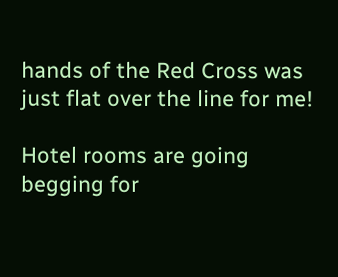hands of the Red Cross was just flat over the line for me!

Hotel rooms are going begging for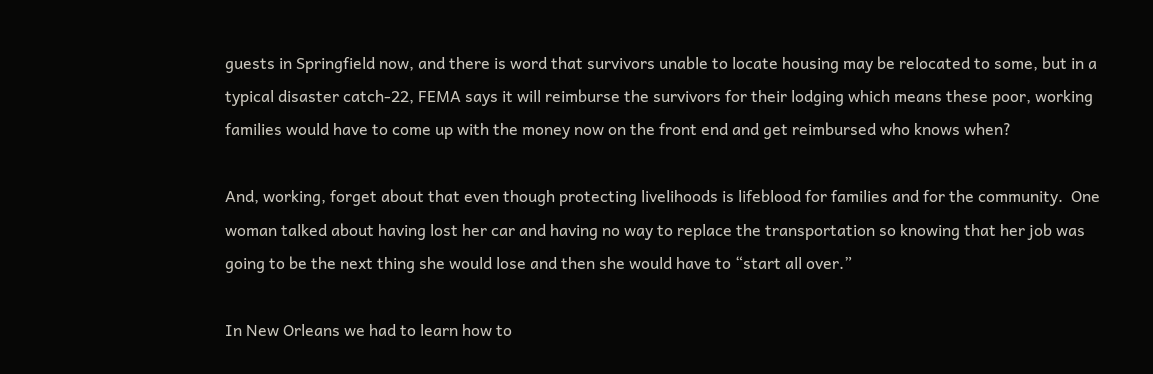guests in Springfield now, and there is word that survivors unable to locate housing may be relocated to some, but in a typical disaster catch-22, FEMA says it will reimburse the survivors for their lodging which means these poor, working families would have to come up with the money now on the front end and get reimbursed who knows when?

And, working, forget about that even though protecting livelihoods is lifeblood for families and for the community.  One woman talked about having lost her car and having no way to replace the transportation so knowing that her job was going to be the next thing she would lose and then she would have to “start all over.”

In New Orleans we had to learn how to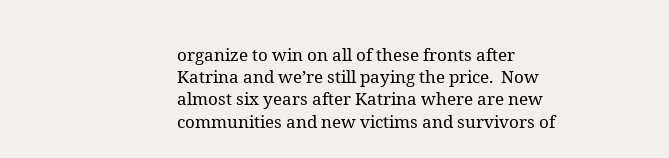organize to win on all of these fronts after Katrina and we’re still paying the price.  Now almost six years after Katrina where are new communities and new victims and survivors of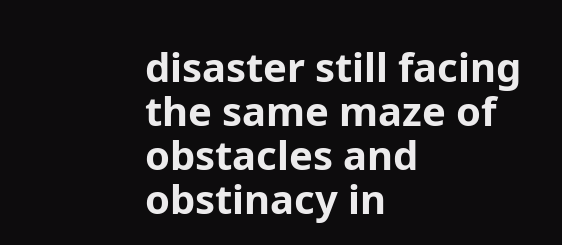disaster still facing the same maze of obstacles and obstinacy in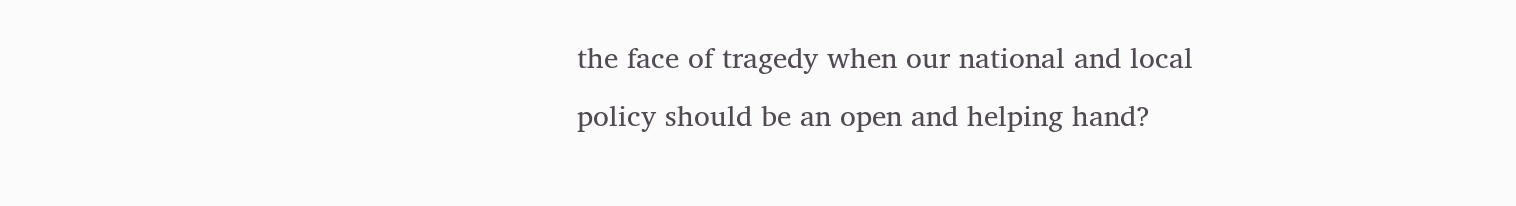the face of tragedy when our national and local policy should be an open and helping hand?